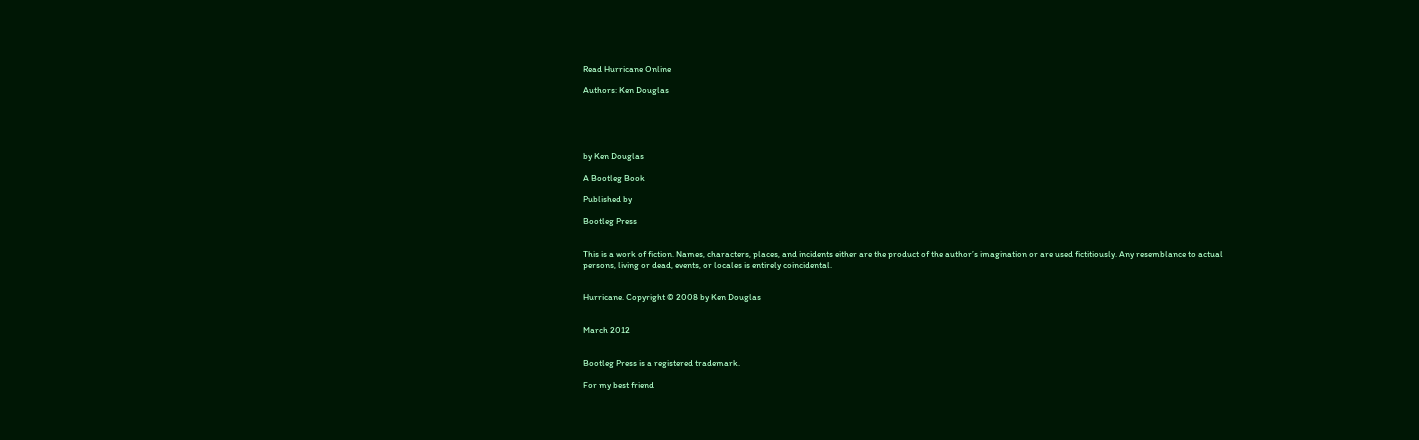Read Hurricane Online

Authors: Ken Douglas





by Ken Douglas

A Bootleg Book

Published by

Bootleg Press


This is a work of fiction. Names, characters, places, and incidents either are the product of the author’s imagination or are used fictitiously. Any resemblance to actual persons, living or dead, events, or locales is entirely coincidental.


Hurricane. Copyright © 2008 by Ken Douglas


March 2012


Bootleg Press is a registered trademark.

For my best friend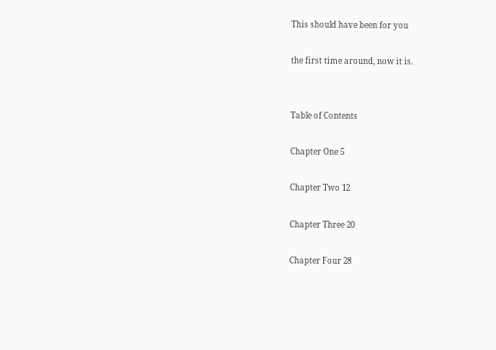This should have been for you

the first time around, now it is.


Table of Contents

Chapter One 5

Chapter Two 12

Chapter Three 20

Chapter Four 28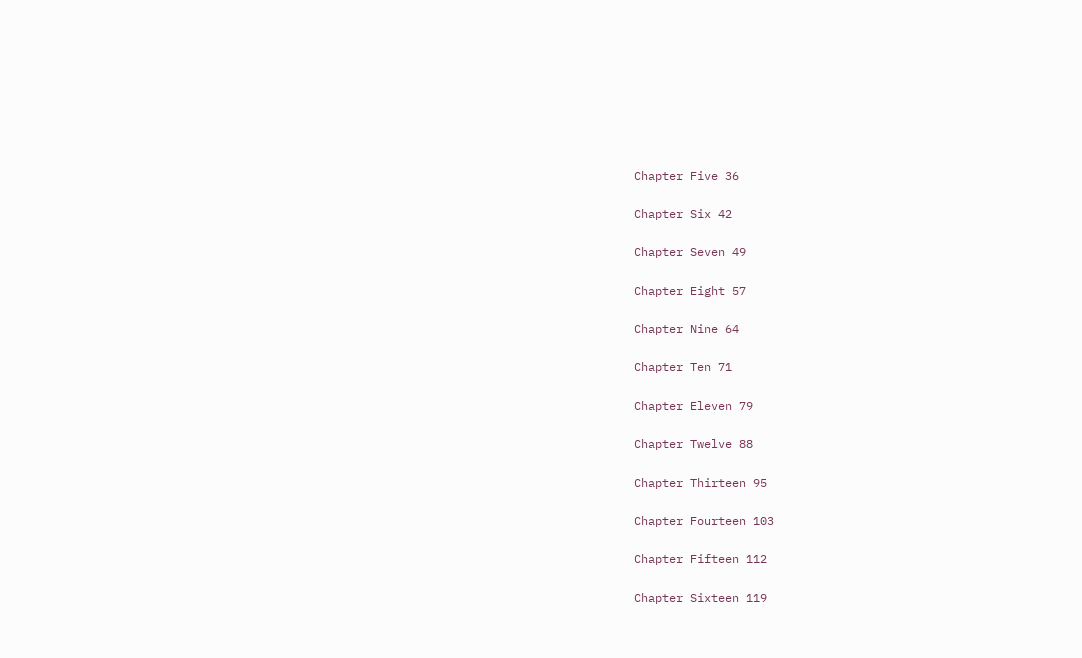Chapter Five 36

Chapter Six 42

Chapter Seven 49

Chapter Eight 57

Chapter Nine 64

Chapter Ten 71

Chapter Eleven 79

Chapter Twelve 88

Chapter Thirteen 95

Chapter Fourteen 103

Chapter Fifteen 112

Chapter Sixteen 119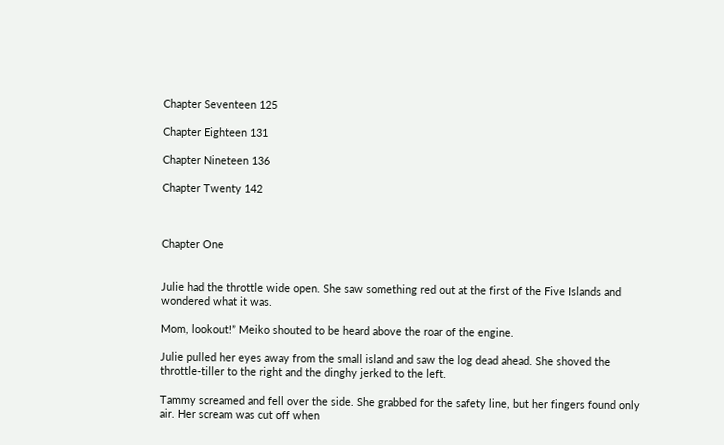Chapter Seventeen 125

Chapter Eighteen 131

Chapter Nineteen 136

Chapter Twenty 142



Chapter One


Julie had the throttle wide open. She saw something red out at the first of the Five Islands and wondered what it was.

Mom, lookout!” Meiko shouted to be heard above the roar of the engine.

Julie pulled her eyes away from the small island and saw the log dead ahead. She shoved the throttle-tiller to the right and the dinghy jerked to the left.

Tammy screamed and fell over the side. She grabbed for the safety line, but her fingers found only air. Her scream was cut off when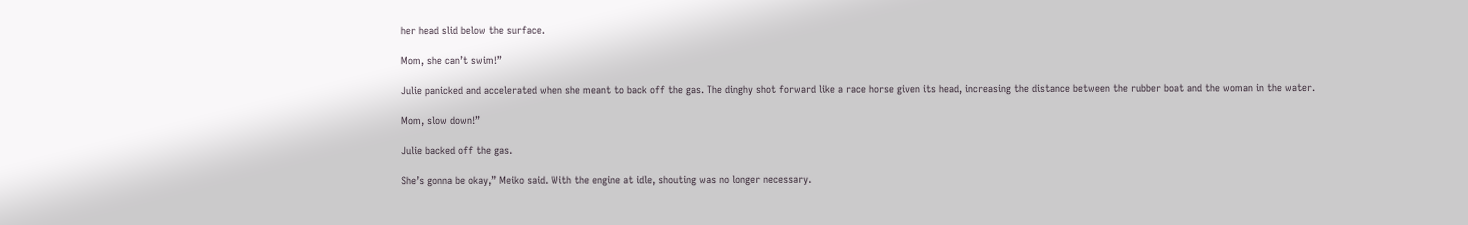her head slid below the surface.

Mom, she can’t swim!”

Julie panicked and accelerated when she meant to back off the gas. The dinghy shot forward like a race horse given its head, increasing the distance between the rubber boat and the woman in the water.

Mom, slow down!”

Julie backed off the gas.

She’s gonna be okay,” Meiko said. With the engine at idle, shouting was no longer necessary.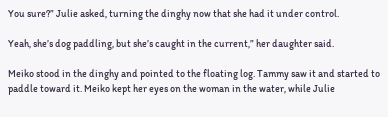You sure?” Julie asked, turning the dinghy now that she had it under control.

Yeah, she’s dog paddling, but she’s caught in the current,” her daughter said.

Meiko stood in the dinghy and pointed to the floating log. Tammy saw it and started to paddle toward it. Meiko kept her eyes on the woman in the water, while Julie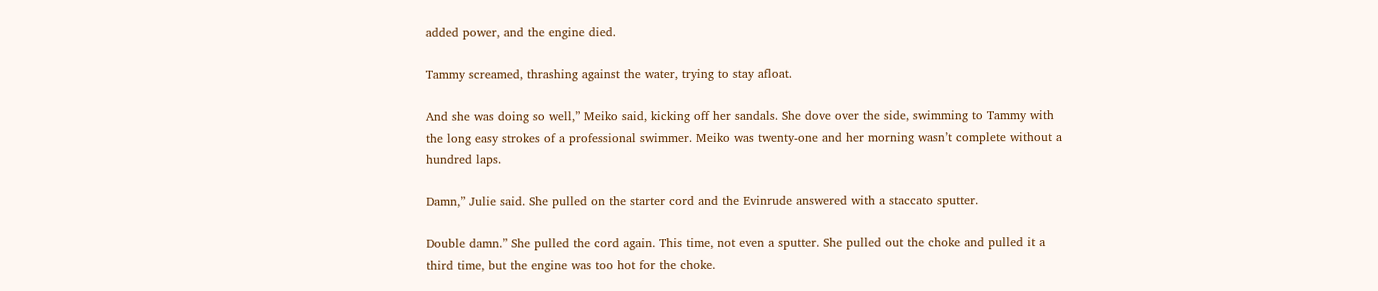added power, and the engine died.

Tammy screamed, thrashing against the water, trying to stay afloat.

And she was doing so well,” Meiko said, kicking off her sandals. She dove over the side, swimming to Tammy with the long easy strokes of a professional swimmer. Meiko was twenty-one and her morning wasn’t complete without a hundred laps.

Damn,” Julie said. She pulled on the starter cord and the Evinrude answered with a staccato sputter.

Double damn.” She pulled the cord again. This time, not even a sputter. She pulled out the choke and pulled it a third time, but the engine was too hot for the choke.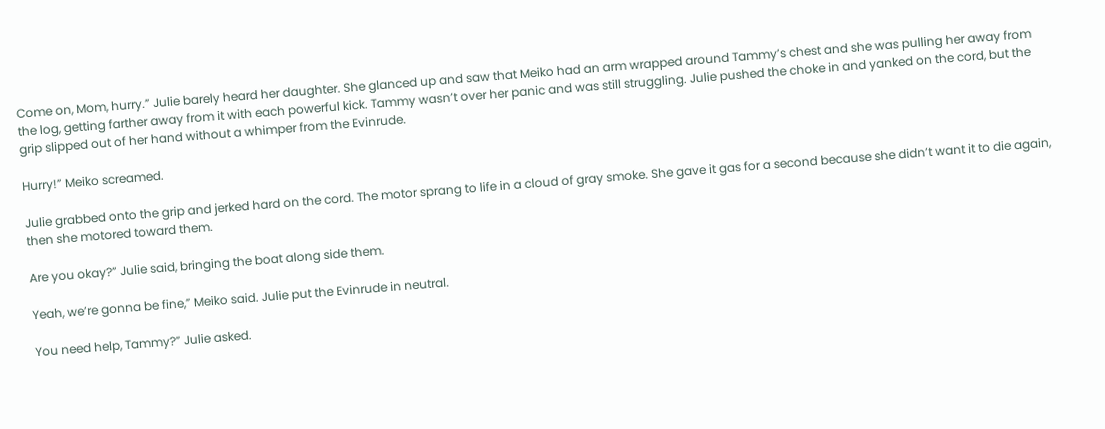Come on, Mom, hurry.” Julie barely heard her daughter. She glanced up and saw that Meiko had an arm wrapped around Tammy’s chest and she was pulling her away from the log, getting farther away from it with each powerful kick. Tammy wasn’t over her panic and was still struggling. Julie pushed the choke in and yanked on the cord, but the grip slipped out of her hand without a whimper from the Evinrude.

Hurry!” Meiko screamed.

Julie grabbed onto the grip and jerked hard on the cord. The motor sprang to life in a cloud of gray smoke. She gave it gas for a second because she didn’t want it to die again, then she motored toward them.

Are you okay?” Julie said, bringing the boat along side them.

Yeah, we’re gonna be fine,” Meiko said. Julie put the Evinrude in neutral.

You need help, Tammy?” Julie asked.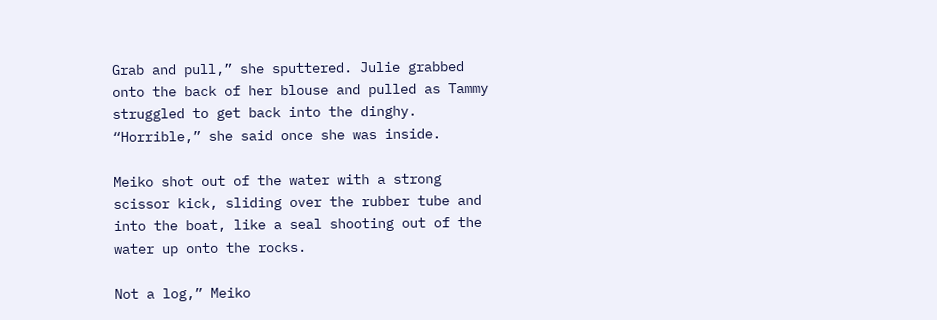Grab and pull,” she sputtered. Julie grabbed onto the back of her blouse and pulled as Tammy struggled to get back into the dinghy. “Horrible,” she said once she was inside.

Meiko shot out of the water with a strong scissor kick, sliding over the rubber tube and into the boat, like a seal shooting out of the water up onto the rocks.

Not a log,” Meiko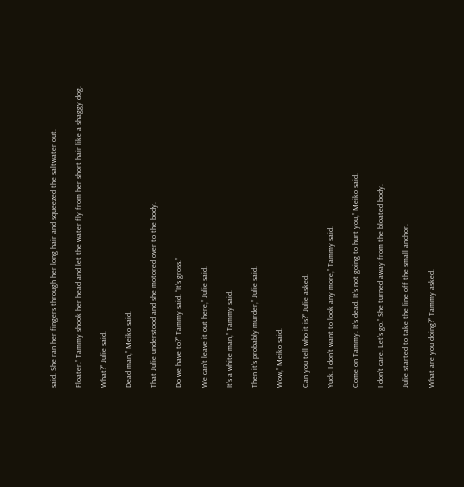said. She ran her fingers through her long hair and squeezed the saltwater out.

Floater.” Tammy shook her head and let the water fly from her short hair like a shaggy dog.

What?” Julie said.

Dead man,” Meiko said.

That Julie understood and she motored over to the body.

Do we have to?” Tammy said. “It’s gross.”

We can’t leave it out here,” Julie said.

It’s a white man,” Tammy said.

Then it’s probably murder,” Julie said.

Wow,” Meiko said.

Can you tell who it is?” Julie asked.

Yuck. I don’t want to look any more,” Tammy said.

Come on Tammy. It’s dead. It’s not going to hurt you,” Meiko said.

I don’t care. Let’s go.” She turned away from the bloated body.

Julie started to take the line off the small anchor.

What are you doing?” Tammy asked.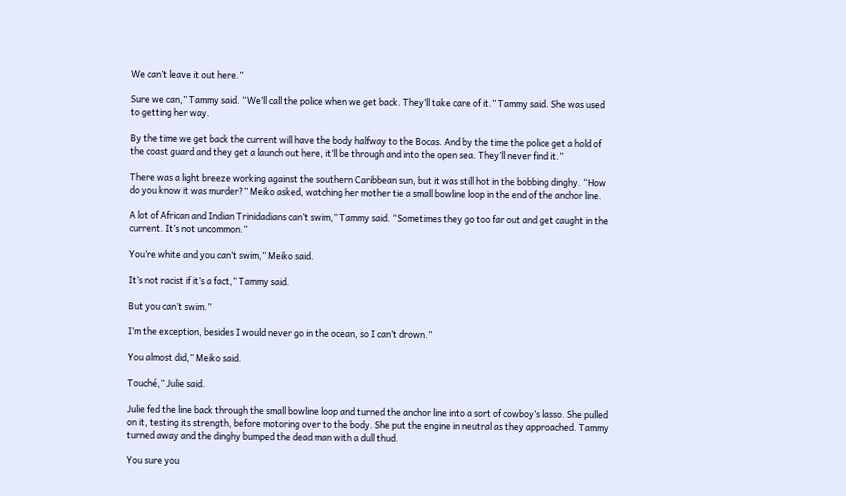We can’t leave it out here.”

Sure we can,” Tammy said. “We’ll call the police when we get back. They’ll take care of it.” Tammy said. She was used to getting her way.

By the time we get back the current will have the body halfway to the Bocas. And by the time the police get a hold of the coast guard and they get a launch out here, it’ll be through and into the open sea. They’ll never find it.”

There was a light breeze working against the southern Caribbean sun, but it was still hot in the bobbing dinghy. “How do you know it was murder?” Meiko asked, watching her mother tie a small bowline loop in the end of the anchor line.

A lot of African and Indian Trinidadians can’t swim,” Tammy said. “Sometimes they go too far out and get caught in the current. It’s not uncommon.”

You’re white and you can’t swim,” Meiko said.

It’s not racist if it’s a fact,” Tammy said.

But you can’t swim.”

I’m the exception, besides I would never go in the ocean, so I can’t drown.”

You almost did,” Meiko said.

Touché,” Julie said.

Julie fed the line back through the small bowline loop and turned the anchor line into a sort of cowboy’s lasso. She pulled on it, testing its strength, before motoring over to the body. She put the engine in neutral as they approached. Tammy turned away and the dinghy bumped the dead man with a dull thud.

You sure you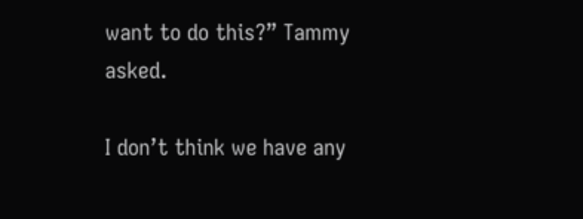want to do this?” Tammy asked.

I don’t think we have any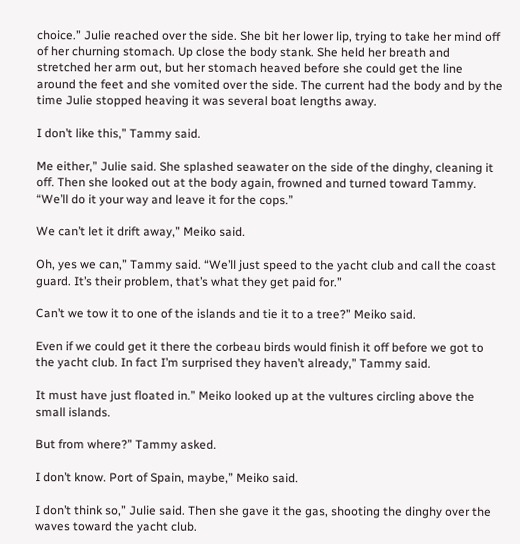choice.” Julie reached over the side. She bit her lower lip, trying to take her mind off of her churning stomach. Up close the body stank. She held her breath and stretched her arm out, but her stomach heaved before she could get the line around the feet and she vomited over the side. The current had the body and by the time Julie stopped heaving it was several boat lengths away.

I don’t like this,” Tammy said.

Me either,” Julie said. She splashed seawater on the side of the dinghy, cleaning it off. Then she looked out at the body again, frowned and turned toward Tammy. “We’ll do it your way and leave it for the cops.”

We can’t let it drift away,” Meiko said.

Oh, yes we can,” Tammy said. “We’ll just speed to the yacht club and call the coast guard. It’s their problem, that’s what they get paid for.”

Can’t we tow it to one of the islands and tie it to a tree?” Meiko said.

Even if we could get it there the corbeau birds would finish it off before we got to the yacht club. In fact I’m surprised they haven’t already,” Tammy said.

It must have just floated in.” Meiko looked up at the vultures circling above the small islands.

But from where?” Tammy asked.

I don’t know. Port of Spain, maybe,” Meiko said.

I don’t think so,” Julie said. Then she gave it the gas, shooting the dinghy over the waves toward the yacht club.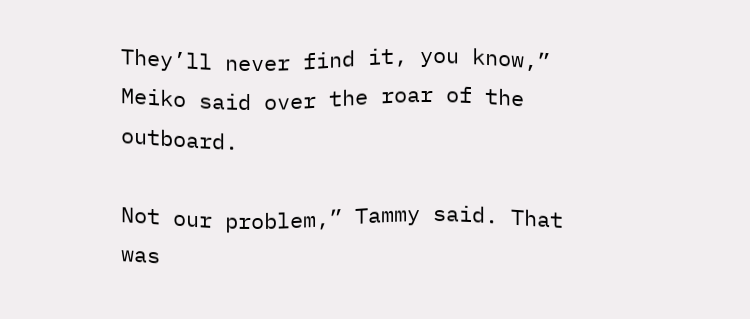They’ll never find it, you know,” Meiko said over the roar of the outboard.

Not our problem,” Tammy said. That was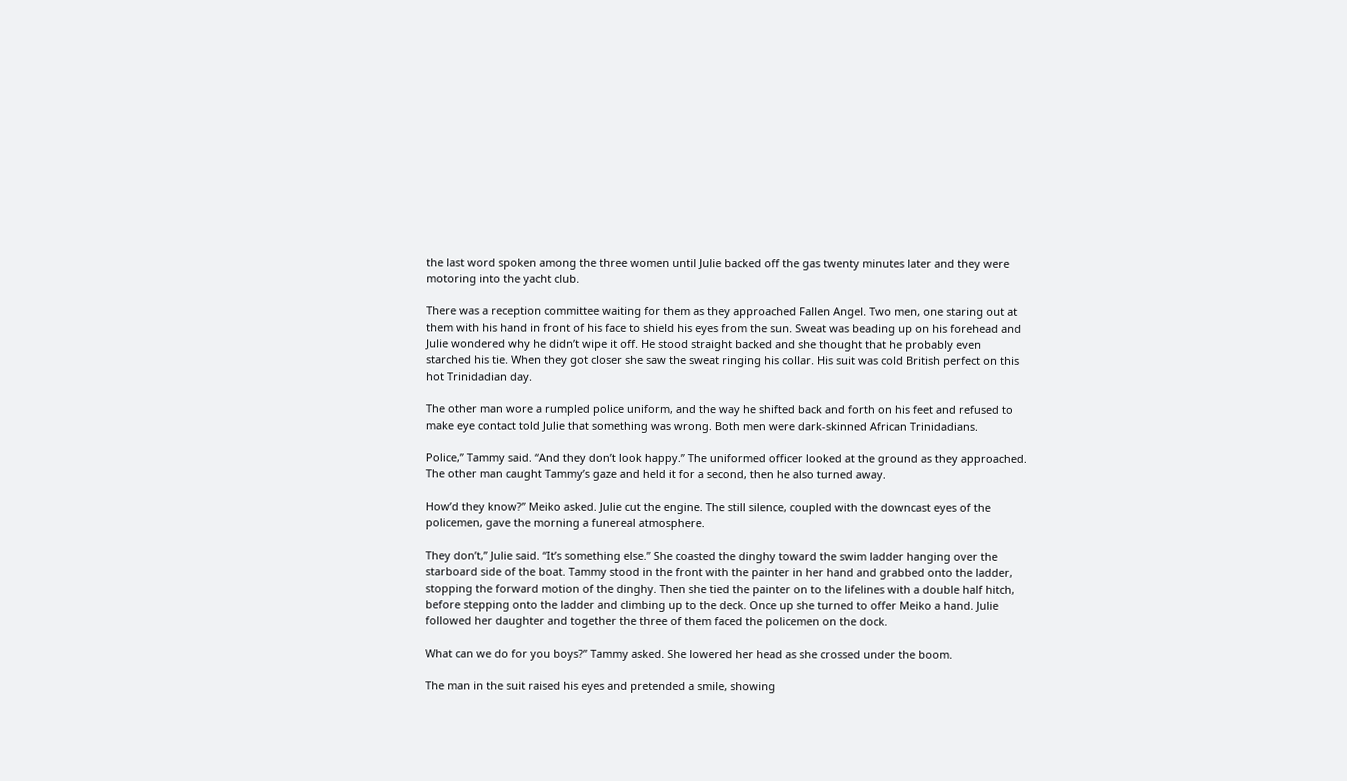the last word spoken among the three women until Julie backed off the gas twenty minutes later and they were motoring into the yacht club.

There was a reception committee waiting for them as they approached Fallen Angel. Two men, one staring out at them with his hand in front of his face to shield his eyes from the sun. Sweat was beading up on his forehead and Julie wondered why he didn’t wipe it off. He stood straight backed and she thought that he probably even starched his tie. When they got closer she saw the sweat ringing his collar. His suit was cold British perfect on this hot Trinidadian day.

The other man wore a rumpled police uniform, and the way he shifted back and forth on his feet and refused to make eye contact told Julie that something was wrong. Both men were dark-skinned African Trinidadians.

Police,” Tammy said. “And they don’t look happy.” The uniformed officer looked at the ground as they approached. The other man caught Tammy’s gaze and held it for a second, then he also turned away.

How’d they know?” Meiko asked. Julie cut the engine. The still silence, coupled with the downcast eyes of the policemen, gave the morning a funereal atmosphere.

They don’t,” Julie said. “It’s something else.” She coasted the dinghy toward the swim ladder hanging over the starboard side of the boat. Tammy stood in the front with the painter in her hand and grabbed onto the ladder, stopping the forward motion of the dinghy. Then she tied the painter on to the lifelines with a double half hitch, before stepping onto the ladder and climbing up to the deck. Once up she turned to offer Meiko a hand. Julie followed her daughter and together the three of them faced the policemen on the dock.

What can we do for you boys?” Tammy asked. She lowered her head as she crossed under the boom.

The man in the suit raised his eyes and pretended a smile, showing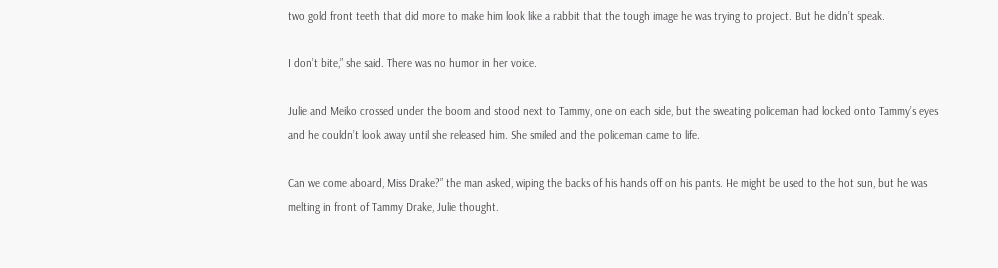two gold front teeth that did more to make him look like a rabbit that the tough image he was trying to project. But he didn’t speak.

I don’t bite,” she said. There was no humor in her voice.

Julie and Meiko crossed under the boom and stood next to Tammy, one on each side, but the sweating policeman had locked onto Tammy’s eyes and he couldn’t look away until she released him. She smiled and the policeman came to life.

Can we come aboard, Miss Drake?” the man asked, wiping the backs of his hands off on his pants. He might be used to the hot sun, but he was melting in front of Tammy Drake, Julie thought.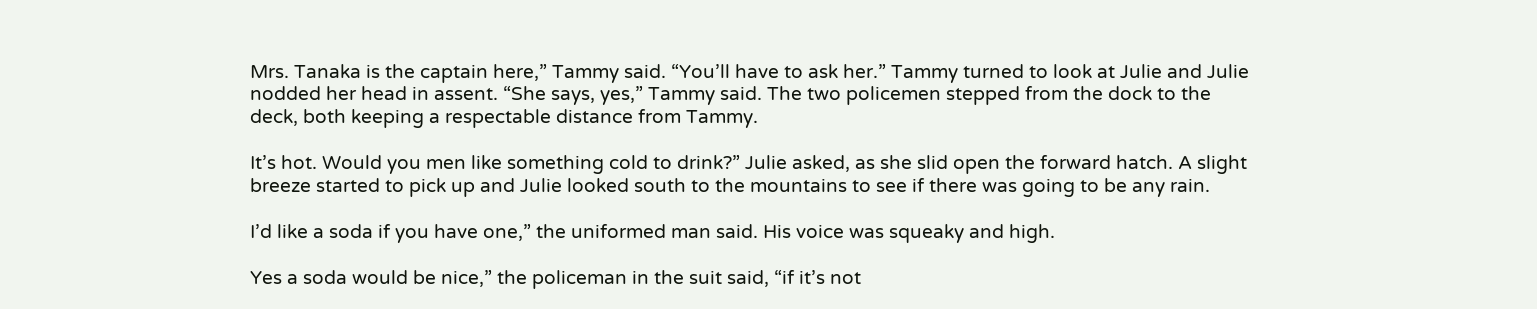Mrs. Tanaka is the captain here,” Tammy said. “You’ll have to ask her.” Tammy turned to look at Julie and Julie nodded her head in assent. “She says, yes,” Tammy said. The two policemen stepped from the dock to the deck, both keeping a respectable distance from Tammy.

It’s hot. Would you men like something cold to drink?” Julie asked, as she slid open the forward hatch. A slight breeze started to pick up and Julie looked south to the mountains to see if there was going to be any rain.

I’d like a soda if you have one,” the uniformed man said. His voice was squeaky and high.

Yes a soda would be nice,” the policeman in the suit said, “if it’s not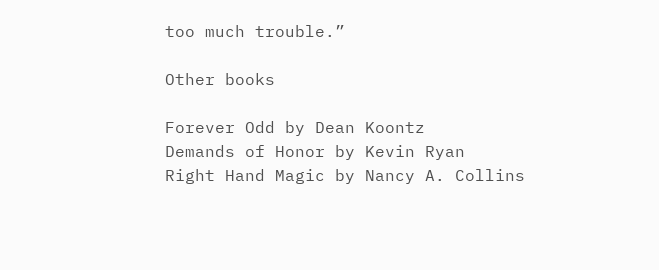too much trouble.”

Other books

Forever Odd by Dean Koontz
Demands of Honor by Kevin Ryan
Right Hand Magic by Nancy A. Collins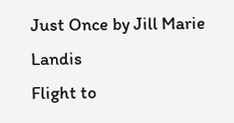Just Once by Jill Marie Landis
Flight to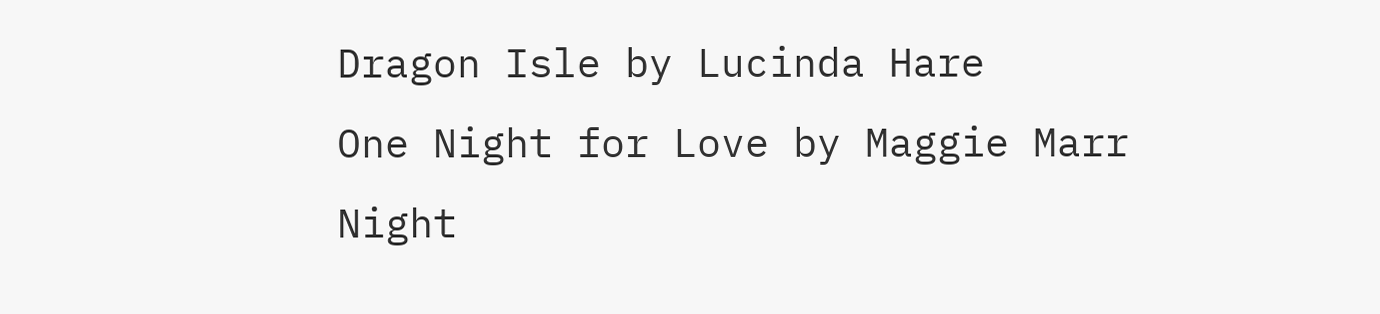Dragon Isle by Lucinda Hare
One Night for Love by Maggie Marr
Night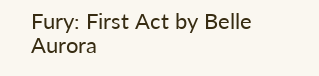Fury: First Act by Belle Aurora